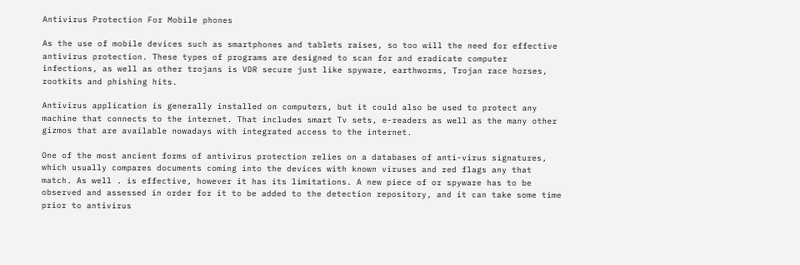Antivirus Protection For Mobile phones

As the use of mobile devices such as smartphones and tablets raises, so too will the need for effective antivirus protection. These types of programs are designed to scan for and eradicate computer infections, as well as other trojans is VDR secure just like spyware, earthworms, Trojan race horses, rootkits and phishing hits.

Antivirus application is generally installed on computers, but it could also be used to protect any machine that connects to the internet. That includes smart Tv sets, e-readers as well as the many other gizmos that are available nowadays with integrated access to the internet.

One of the most ancient forms of antivirus protection relies on a databases of anti-virus signatures, which usually compares documents coming into the devices with known viruses and red flags any that match. As well . is effective, however it has its limitations. A new piece of or spyware has to be observed and assessed in order for it to be added to the detection repository, and it can take some time prior to antivirus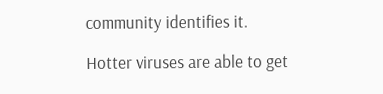community identifies it.

Hotter viruses are able to get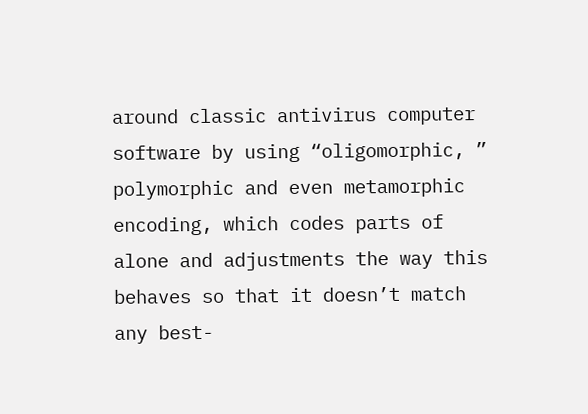around classic antivirus computer software by using “oligomorphic, ” polymorphic and even metamorphic encoding, which codes parts of alone and adjustments the way this behaves so that it doesn’t match any best-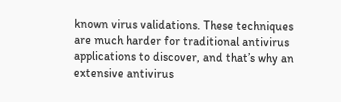known virus validations. These techniques are much harder for traditional antivirus applications to discover, and that’s why an extensive antivirus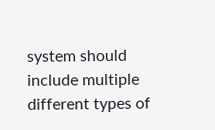system should include multiple different types of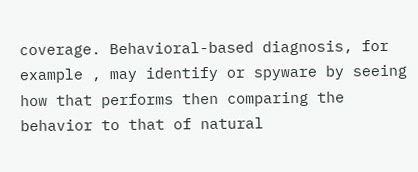coverage. Behavioral-based diagnosis, for example , may identify or spyware by seeing how that performs then comparing the behavior to that of natural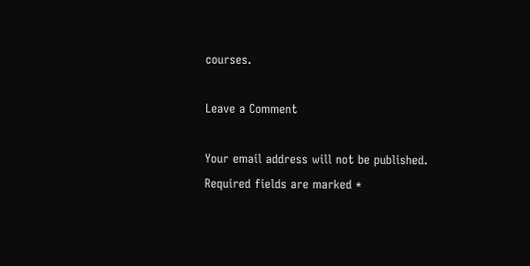courses.

Leave a Comment

Your email address will not be published. Required fields are marked *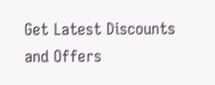Get Latest Discounts and Offers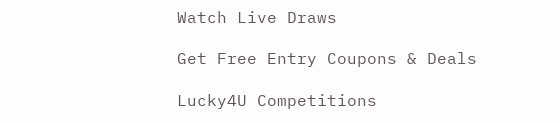Watch Live Draws

Get Free Entry Coupons & Deals

Lucky4U Competitions